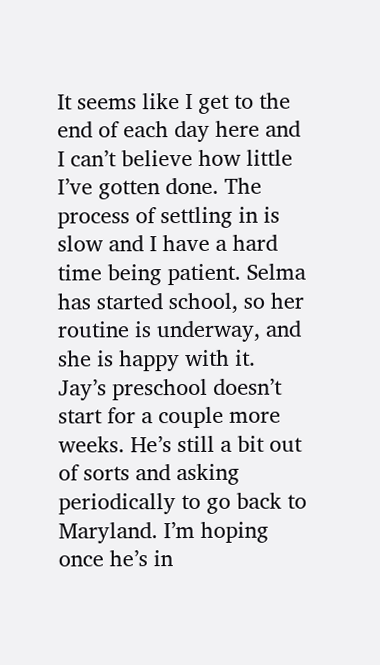It seems like I get to the end of each day here and I can’t believe how little I’ve gotten done. The process of settling in is slow and I have a hard time being patient. Selma has started school, so her routine is underway, and she is happy with it. Jay’s preschool doesn’t start for a couple more weeks. He’s still a bit out of sorts and asking periodically to go back to Maryland. I’m hoping once he’s in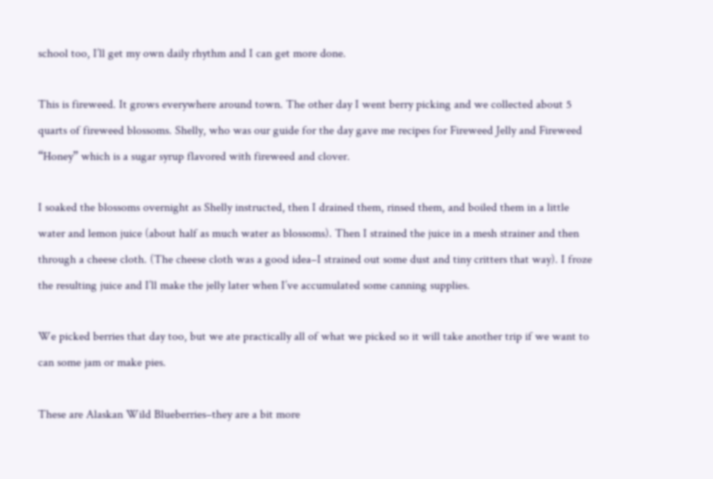school too, I’ll get my own daily rhythm and I can get more done.

This is fireweed. It grows everywhere around town. The other day I went berry picking and we collected about 5 quarts of fireweed blossoms. Shelly, who was our guide for the day gave me recipes for Fireweed Jelly and Fireweed “Honey” which is a sugar syrup flavored with fireweed and clover.

I soaked the blossoms overnight as Shelly instructed, then I drained them, rinsed them, and boiled them in a little water and lemon juice (about half as much water as blossoms). Then I strained the juice in a mesh strainer and then through a cheese cloth. (The cheese cloth was a good idea–I strained out some dust and tiny critters that way). I froze the resulting juice and I’ll make the jelly later when I’ve accumulated some canning supplies.

We picked berries that day too, but we ate practically all of what we picked so it will take another trip if we want to can some jam or make pies.

These are Alaskan Wild Blueberries–they are a bit more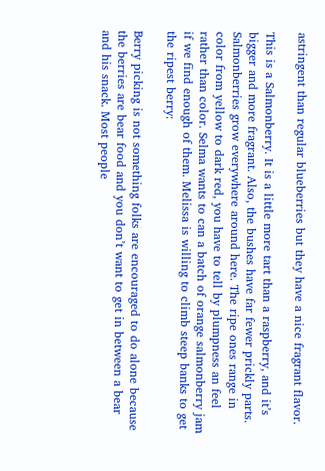astringent than regular blueberries but they have a nice fragrant flavor.

This is a Salmonberry. It is a little more tart than a raspberry, and it’s bigger and more fragrant. Also, the bushes have far fewer prickly parts. Salmonberries grow everywhere around here. The ripe ones range in color from yellow to dark red, you have to tell by plumpness an feel rather than color. Selma wants to can a batch of orange salmonberry jam if we find enough of them. Melissa is willing to climb steep banks to get the ripest berry:

Berry picking is not something folks are encouraged to do alone because the berries are bear food and you don’t want to get in between a bear and his snack. Most people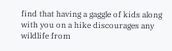find that having a gaggle of kids along with you on a hike discourages any wildlife from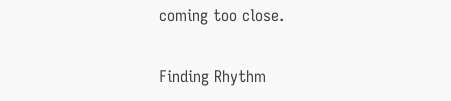coming too close.

Finding Rhythm